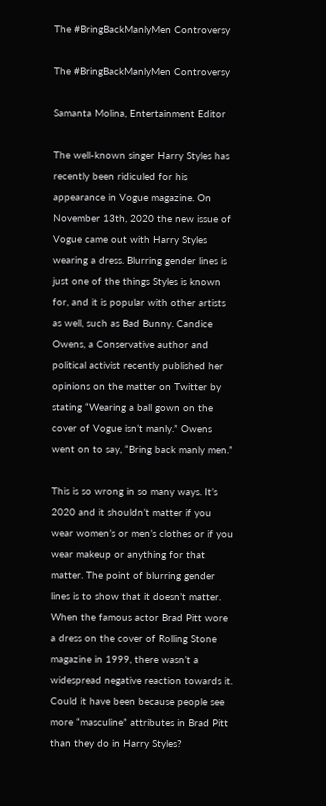The #BringBackManlyMen Controversy

The #BringBackManlyMen Controversy

Samanta Molina, Entertainment Editor

The well-known singer Harry Styles has recently been ridiculed for his appearance in Vogue magazine. On November 13th, 2020 the new issue of Vogue came out with Harry Styles wearing a dress. Blurring gender lines is just one of the things Styles is known for, and it is popular with other artists as well, such as Bad Bunny. Candice Owens, a Conservative author and political activist recently published her opinions on the matter on Twitter by stating “Wearing a ball gown on the cover of Vogue isn’t manly.” Owens went on to say, “Bring back manly men.”

This is so wrong in so many ways. It’s 2020 and it shouldn’t matter if you wear women’s or men’s clothes or if you wear makeup or anything for that matter. The point of blurring gender lines is to show that it doesn’t matter. When the famous actor Brad Pitt wore a dress on the cover of Rolling Stone magazine in 1999, there wasn’t a widespread negative reaction towards it. Could it have been because people see more “masculine” attributes in Brad Pitt than they do in Harry Styles?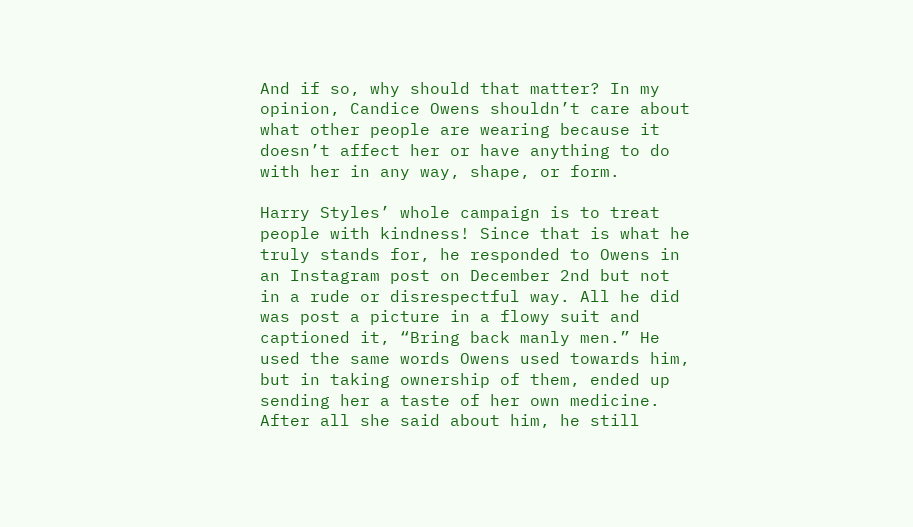And if so, why should that matter? In my opinion, Candice Owens shouldn’t care about what other people are wearing because it doesn’t affect her or have anything to do with her in any way, shape, or form.

Harry Styles’ whole campaign is to treat people with kindness! Since that is what he truly stands for, he responded to Owens in an Instagram post on December 2nd but not in a rude or disrespectful way. All he did was post a picture in a flowy suit and captioned it, “Bring back manly men.” He used the same words Owens used towards him, but in taking ownership of them, ended up sending her a taste of her own medicine. After all she said about him, he still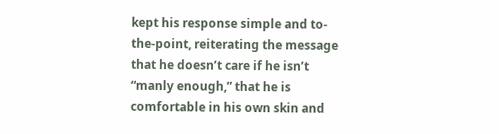kept his response simple and to-the-point, reiterating the message that he doesn’t care if he isn’t “manly enough,” that he is comfortable in his own skin and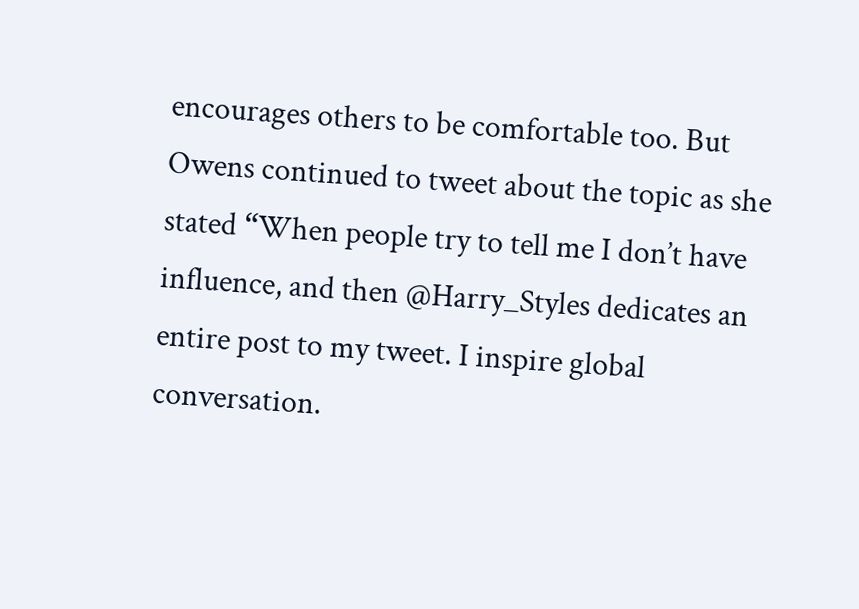encourages others to be comfortable too. But Owens continued to tweet about the topic as she stated “When people try to tell me I don’t have influence, and then @Harry_Styles dedicates an entire post to my tweet. I inspire global conversation.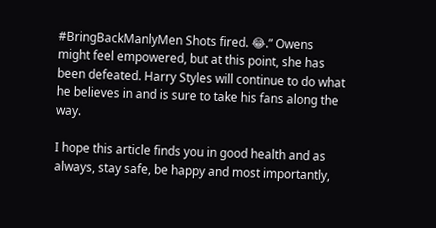#BringBackManlyMen Shots fired. 😂.” Owens might feel empowered, but at this point, she has been defeated. Harry Styles will continue to do what he believes in and is sure to take his fans along the way.

I hope this article finds you in good health and as always, stay safe, be happy and most importantly,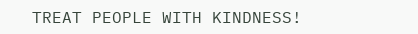TREAT PEOPLE WITH KINDNESS!